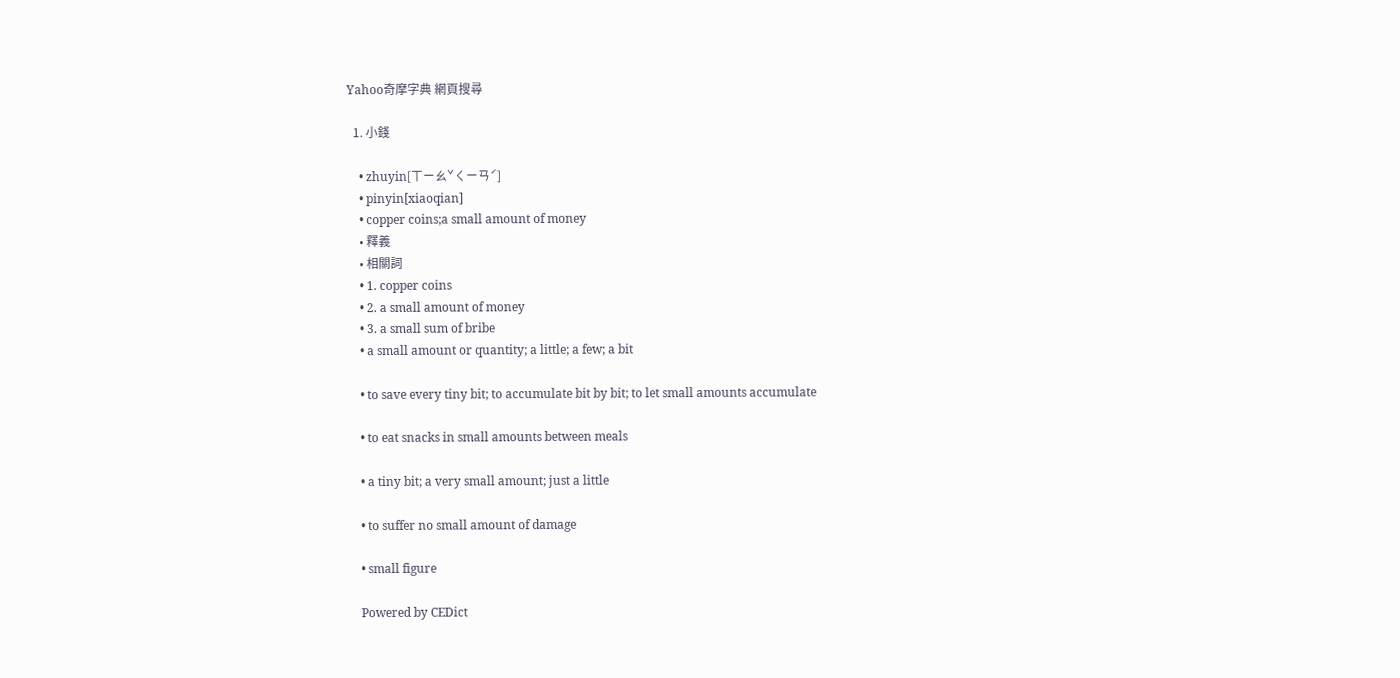Yahoo奇摩字典 網頁搜尋

  1. 小錢

    • zhuyin[ㄒㄧㄠˇㄑㄧㄢˊ]
    • pinyin[xiaoqian]
    • copper coins;a small amount of money
    • 釋義
    • 相關詞
    • 1. copper coins
    • 2. a small amount of money
    • 3. a small sum of bribe
    • a small amount or quantity; a little; a few; a bit

    • to save every tiny bit; to accumulate bit by bit; to let small amounts accumulate

    • to eat snacks in small amounts between meals

    • a tiny bit; a very small amount; just a little

    • to suffer no small amount of damage

    • small figure

    Powered by CEDict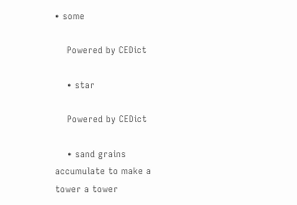• some

    Powered by CEDict

    • star

    Powered by CEDict

    • sand grains accumulate to make a tower a tower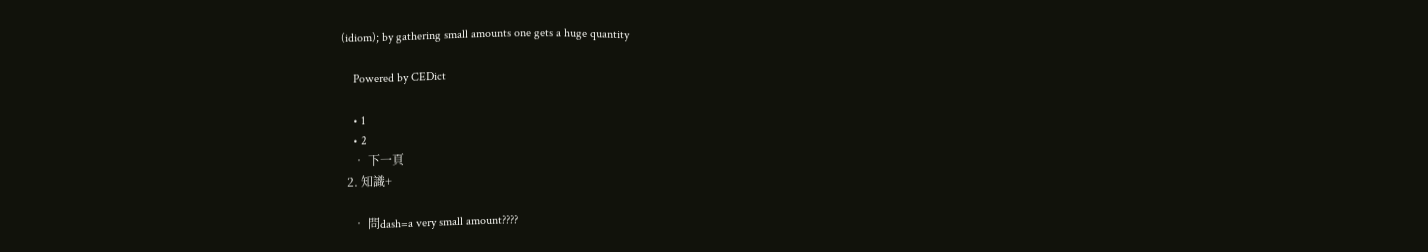(idiom); by gathering small amounts one gets a huge quantity

    Powered by CEDict

    • 1
    • 2
    • 下一頁
  2. 知識+

    • 問dash=a very small amount????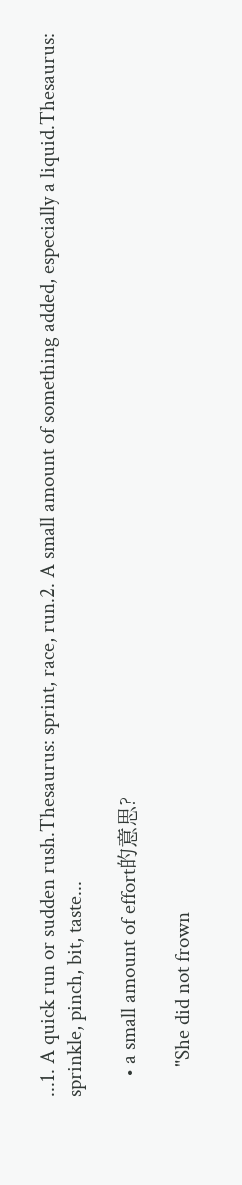...1. A quick run or sudden rush.Thesaurus: sprint, race, run.2. A small amount of something added, especially a liquid.Thesaurus: sprinkle, pinch, bit, taste...

    • a small amount of effort的意思?

      "She did not frown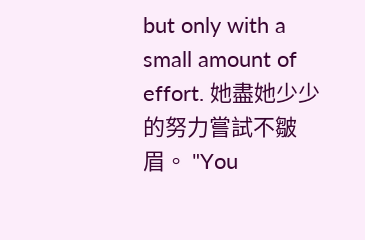but only with a small amount of effort. 她盡她少少的努力嘗試不皺眉。 "You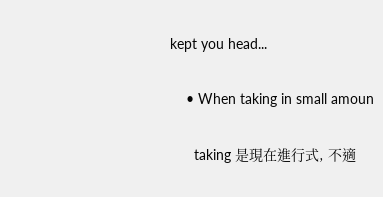kept you head...

    • When taking in small amoun

      taking 是現在進行式, 不適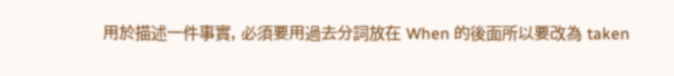用於描述一件事實, 必須要用過去分詞放在 When 的後面所以要改為 taken